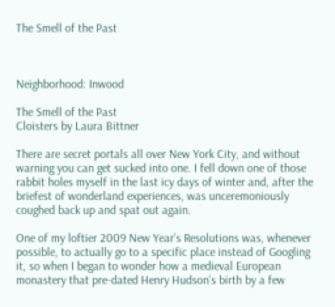The Smell of the Past



Neighborhood: Inwood

The Smell of the Past
Cloisters by Laura Bittner

There are secret portals all over New York City, and without warning you can get sucked into one. I fell down one of those rabbit holes myself in the last icy days of winter and, after the briefest of wonderland experiences, was unceremoniously coughed back up and spat out again.

One of my loftier 2009 New Year’s Resolutions was, whenever possible, to actually go to a specific place instead of Googling it, so when I began to wonder how a medieval European monastery that pre-dated Henry Hudson’s birth by a few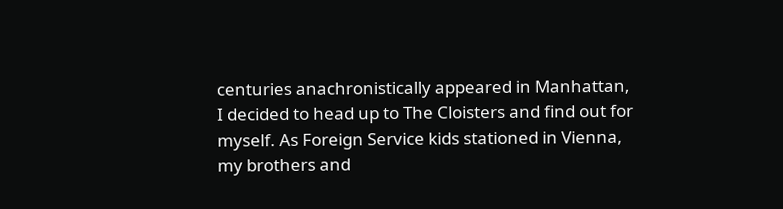centuries anachronistically appeared in Manhattan, I decided to head up to The Cloisters and find out for myself. As Foreign Service kids stationed in Vienna, my brothers and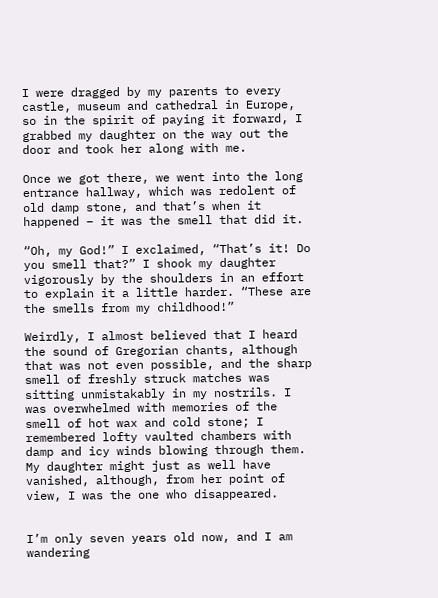I were dragged by my parents to every castle, museum and cathedral in Europe, so in the spirit of paying it forward, I grabbed my daughter on the way out the door and took her along with me.

Once we got there, we went into the long entrance hallway, which was redolent of old damp stone, and that’s when it happened – it was the smell that did it.

“Oh, my God!” I exclaimed, “That’s it! Do you smell that?” I shook my daughter vigorously by the shoulders in an effort to explain it a little harder. “These are the smells from my childhood!”

Weirdly, I almost believed that I heard the sound of Gregorian chants, although that was not even possible, and the sharp smell of freshly struck matches was sitting unmistakably in my nostrils. I was overwhelmed with memories of the smell of hot wax and cold stone; I remembered lofty vaulted chambers with damp and icy winds blowing through them. My daughter might just as well have vanished, although, from her point of view, I was the one who disappeared.


I’m only seven years old now, and I am wandering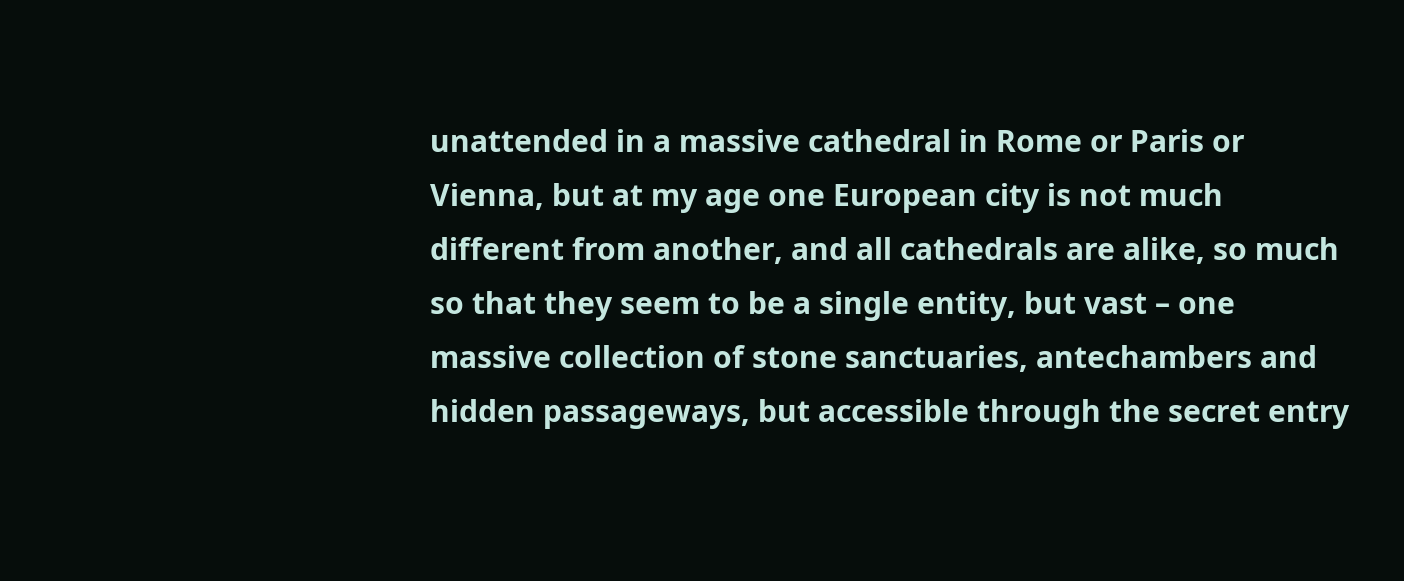unattended in a massive cathedral in Rome or Paris or Vienna, but at my age one European city is not much different from another, and all cathedrals are alike, so much so that they seem to be a single entity, but vast – one massive collection of stone sanctuaries, antechambers and hidden passageways, but accessible through the secret entry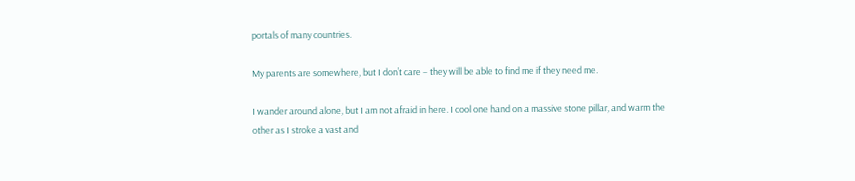portals of many countries.

My parents are somewhere, but I don’t care – they will be able to find me if they need me.

I wander around alone, but I am not afraid in here. I cool one hand on a massive stone pillar, and warm the other as I stroke a vast and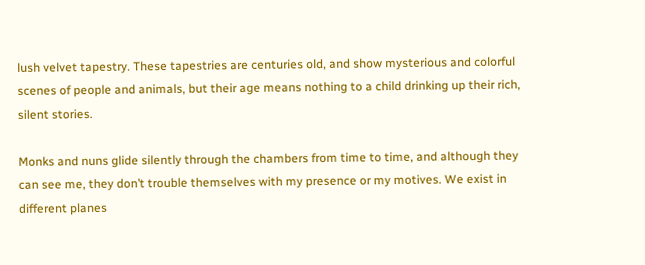lush velvet tapestry. These tapestries are centuries old, and show mysterious and colorful scenes of people and animals, but their age means nothing to a child drinking up their rich, silent stories.

Monks and nuns glide silently through the chambers from time to time, and although they can see me, they don’t trouble themselves with my presence or my motives. We exist in different planes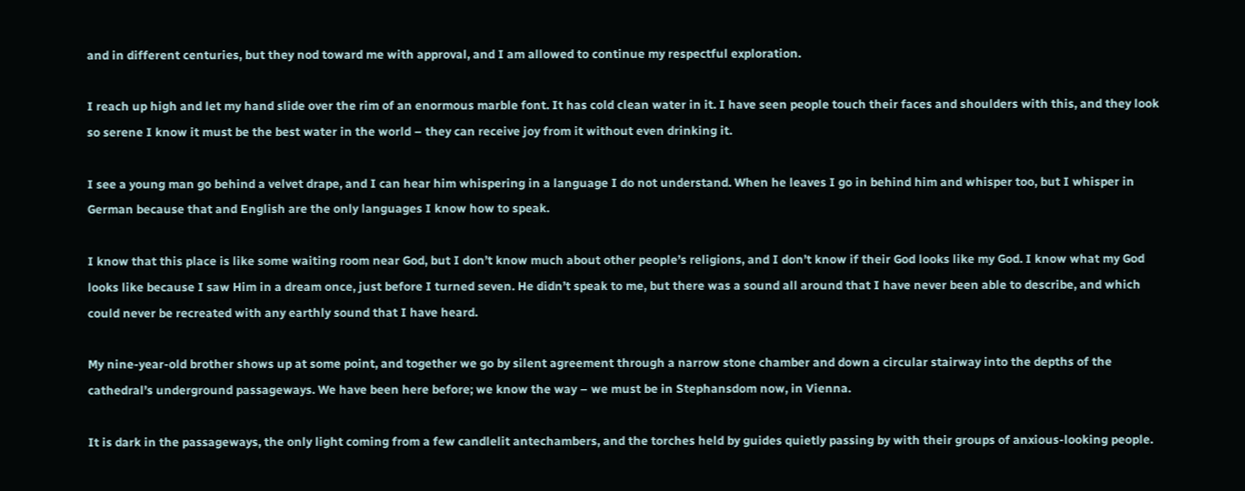and in different centuries, but they nod toward me with approval, and I am allowed to continue my respectful exploration.

I reach up high and let my hand slide over the rim of an enormous marble font. It has cold clean water in it. I have seen people touch their faces and shoulders with this, and they look so serene I know it must be the best water in the world – they can receive joy from it without even drinking it.

I see a young man go behind a velvet drape, and I can hear him whispering in a language I do not understand. When he leaves I go in behind him and whisper too, but I whisper in German because that and English are the only languages I know how to speak.

I know that this place is like some waiting room near God, but I don’t know much about other people’s religions, and I don’t know if their God looks like my God. I know what my God looks like because I saw Him in a dream once, just before I turned seven. He didn’t speak to me, but there was a sound all around that I have never been able to describe, and which could never be recreated with any earthly sound that I have heard.

My nine-year-old brother shows up at some point, and together we go by silent agreement through a narrow stone chamber and down a circular stairway into the depths of the cathedral’s underground passageways. We have been here before; we know the way – we must be in Stephansdom now, in Vienna.

It is dark in the passageways, the only light coming from a few candlelit antechambers, and the torches held by guides quietly passing by with their groups of anxious-looking people.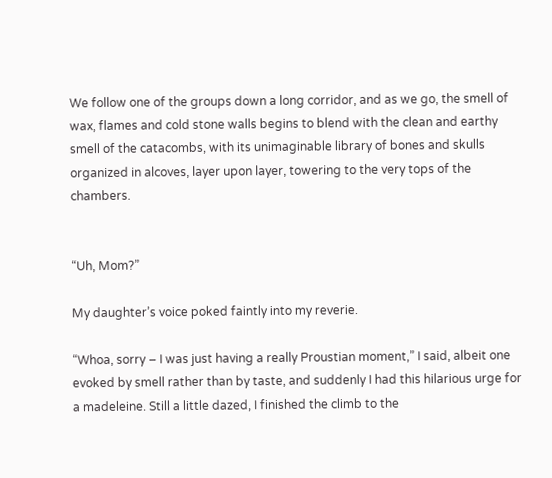We follow one of the groups down a long corridor, and as we go, the smell of wax, flames and cold stone walls begins to blend with the clean and earthy smell of the catacombs, with its unimaginable library of bones and skulls organized in alcoves, layer upon layer, towering to the very tops of the chambers.


“Uh, Mom?”

My daughter’s voice poked faintly into my reverie.

“Whoa, sorry – I was just having a really Proustian moment,” I said, albeit one evoked by smell rather than by taste, and suddenly I had this hilarious urge for a madeleine. Still a little dazed, I finished the climb to the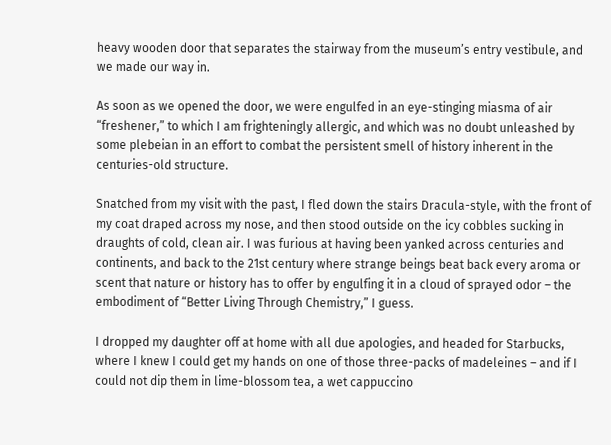heavy wooden door that separates the stairway from the museum’s entry vestibule, and we made our way in.

As soon as we opened the door, we were engulfed in an eye-stinging miasma of air “freshener,” to which I am frighteningly allergic, and which was no doubt unleashed by some plebeian in an effort to combat the persistent smell of history inherent in the centuries-old structure.

Snatched from my visit with the past, I fled down the stairs Dracula-style, with the front of my coat draped across my nose, and then stood outside on the icy cobbles sucking in draughts of cold, clean air. I was furious at having been yanked across centuries and continents, and back to the 21st century where strange beings beat back every aroma or scent that nature or history has to offer by engulfing it in a cloud of sprayed odor – the embodiment of “Better Living Through Chemistry,” I guess.

I dropped my daughter off at home with all due apologies, and headed for Starbucks, where I knew I could get my hands on one of those three-packs of madeleines – and if I could not dip them in lime-blossom tea, a wet cappuccino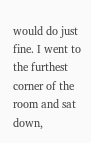would do just fine. I went to the furthest corner of the room and sat down,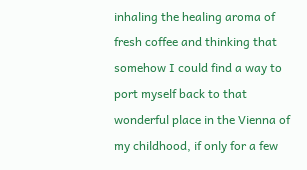inhaling the healing aroma of fresh coffee and thinking that somehow I could find a way to port myself back to that wonderful place in the Vienna of my childhood, if only for a few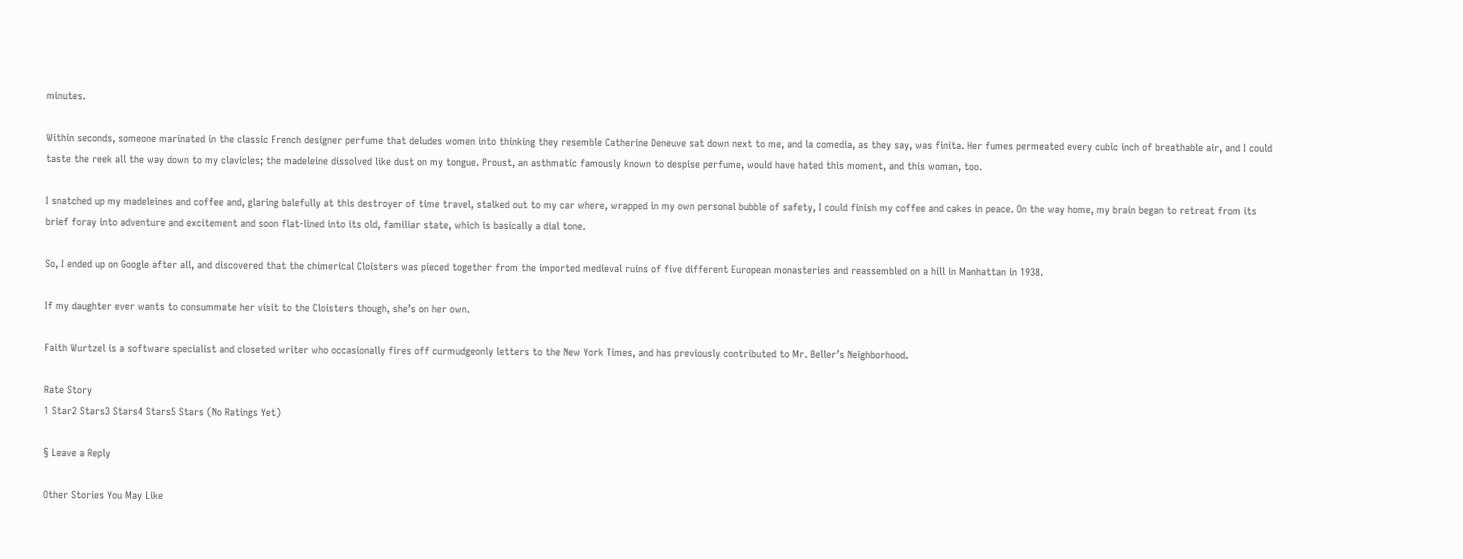minutes.

Within seconds, someone marinated in the classic French designer perfume that deludes women into thinking they resemble Catherine Deneuve sat down next to me, and la comedia, as they say, was finita. Her fumes permeated every cubic inch of breathable air, and I could taste the reek all the way down to my clavicles; the madeleine dissolved like dust on my tongue. Proust, an asthmatic famously known to despise perfume, would have hated this moment, and this woman, too.

I snatched up my madeleines and coffee and, glaring balefully at this destroyer of time travel, stalked out to my car where, wrapped in my own personal bubble of safety, I could finish my coffee and cakes in peace. On the way home, my brain began to retreat from its brief foray into adventure and excitement and soon flat-lined into its old, familiar state, which is basically a dial tone.

So, I ended up on Google after all, and discovered that the chimerical Cloisters was pieced together from the imported medieval ruins of five different European monasteries and reassembled on a hill in Manhattan in 1938.

If my daughter ever wants to consummate her visit to the Cloisters though, she’s on her own.

Faith Wurtzel is a software specialist and closeted writer who occasionally fires off curmudgeonly letters to the New York Times, and has previously contributed to Mr. Beller’s Neighborhood.

Rate Story
1 Star2 Stars3 Stars4 Stars5 Stars (No Ratings Yet)

§ Leave a Reply

Other Stories You May Like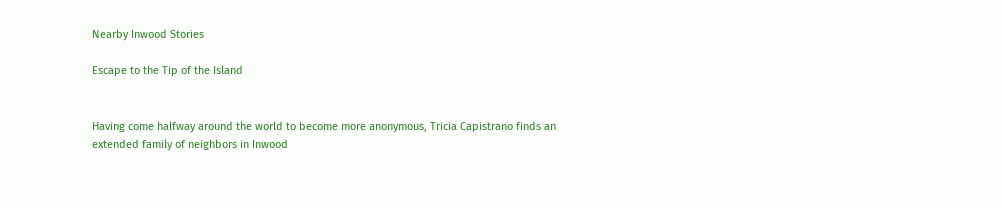Nearby Inwood Stories

Escape to the Tip of the Island


Having come halfway around the world to become more anonymous, Tricia Capistrano finds an extended family of neighbors in Inwood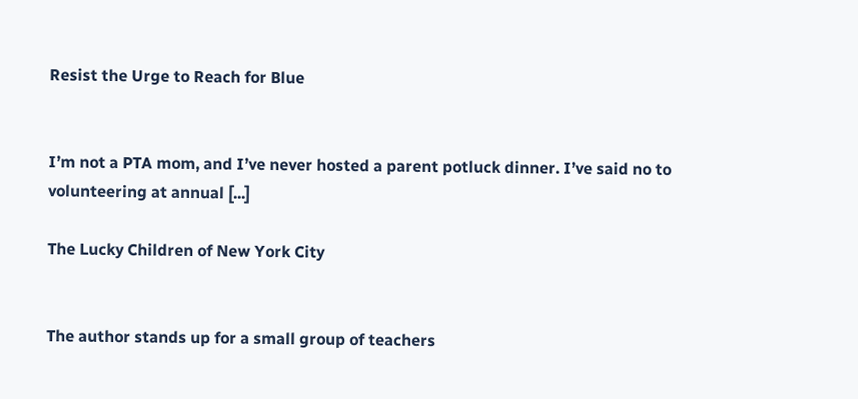Resist the Urge to Reach for Blue


I’m not a PTA mom, and I’ve never hosted a parent potluck dinner. I’ve said no to volunteering at annual [...]

The Lucky Children of New York City


The author stands up for a small group of teachers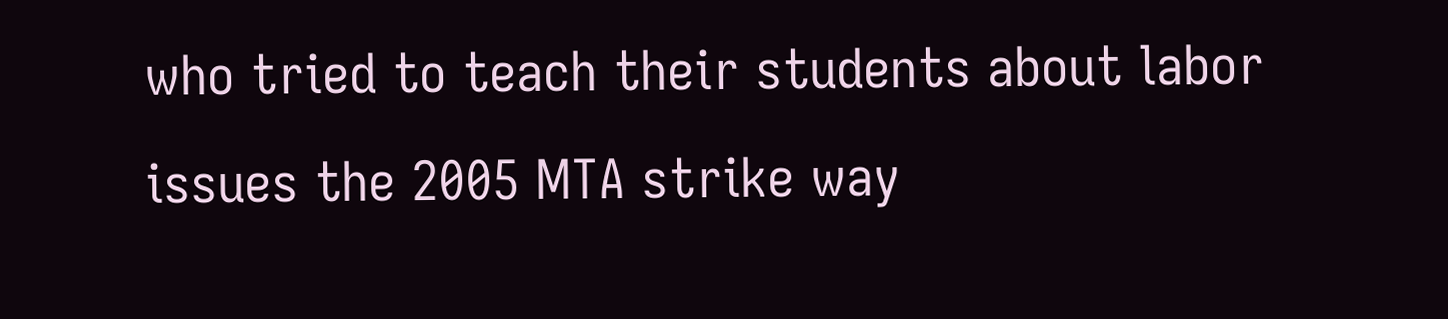who tried to teach their students about labor issues the 2005 MTA strike way